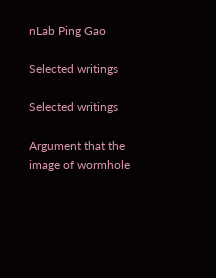nLab Ping Gao

Selected writings

Selected writings

Argument that the image of wormhole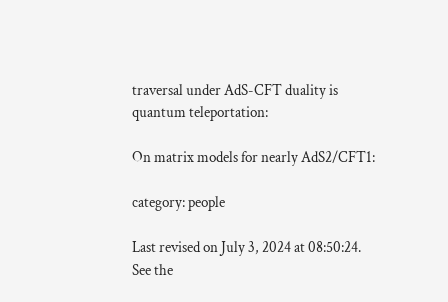traversal under AdS-CFT duality is quantum teleportation:

On matrix models for nearly AdS2/CFT1:

category: people

Last revised on July 3, 2024 at 08:50:24. See the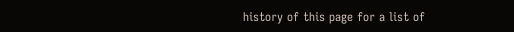history of this page for a list of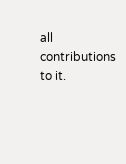all contributions to it.